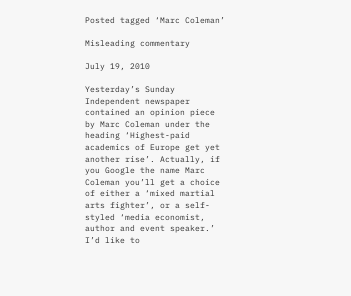Posted tagged ‘Marc Coleman’

Misleading commentary

July 19, 2010

Yesterday’s Sunday Independent newspaper contained an opinion piece by Marc Coleman under the heading ‘Highest-paid academics of Europe get yet another rise’. Actually, if you Google the name Marc Coleman you’ll get a choice of either a ‘mixed martial arts fighter’, or a self-styled ‘media economist, author and event speaker.’ I’d like to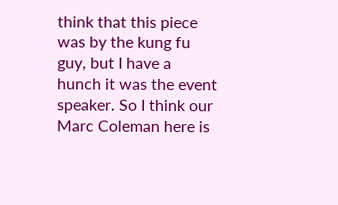think that this piece was by the kung fu guy, but I have a hunch it was the event speaker. So I think our Marc Coleman here is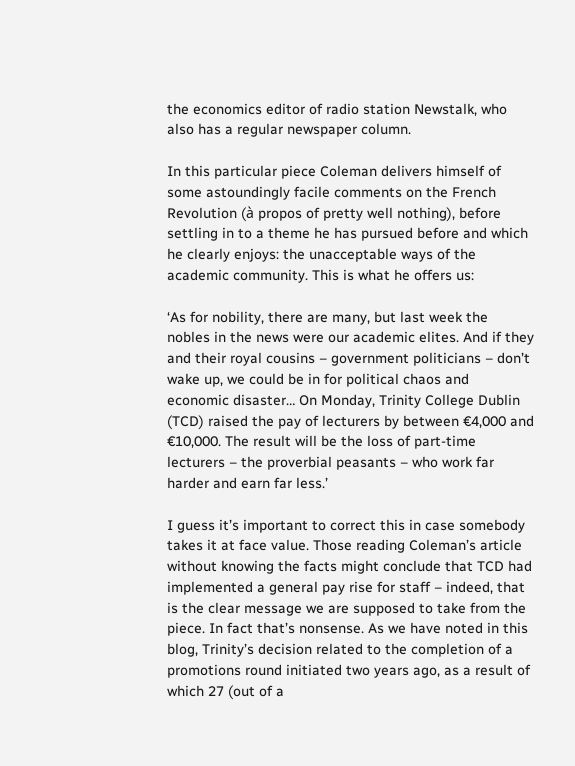the economics editor of radio station Newstalk, who also has a regular newspaper column.

In this particular piece Coleman delivers himself of some astoundingly facile comments on the French Revolution (à propos of pretty well nothing), before settling in to a theme he has pursued before and which he clearly enjoys: the unacceptable ways of the academic community. This is what he offers us:

‘As for nobility, there are many, but last week the nobles in the news were our academic elites. And if they and their royal cousins – government politicians – don’t wake up, we could be in for political chaos and economic disaster… On Monday, Trinity College Dublin (TCD) raised the pay of lecturers by between €4,000 and €10,000. The result will be the loss of part-time lecturers – the proverbial peasants – who work far harder and earn far less.’

I guess it’s important to correct this in case somebody takes it at face value. Those reading Coleman’s article without knowing the facts might conclude that TCD had implemented a general pay rise for staff – indeed, that is the clear message we are supposed to take from the piece. In fact that’s nonsense. As we have noted in this blog, Trinity’s decision related to the completion of a promotions round initiated two years ago, as a result of which 27 (out of a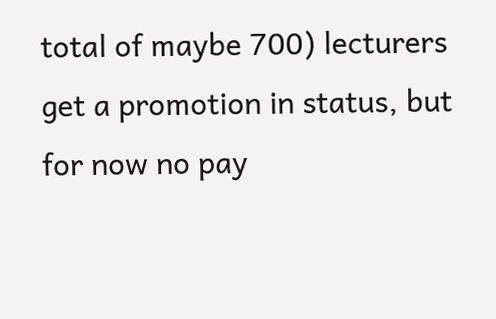total of maybe 700) lecturers get a promotion in status, but for now no pay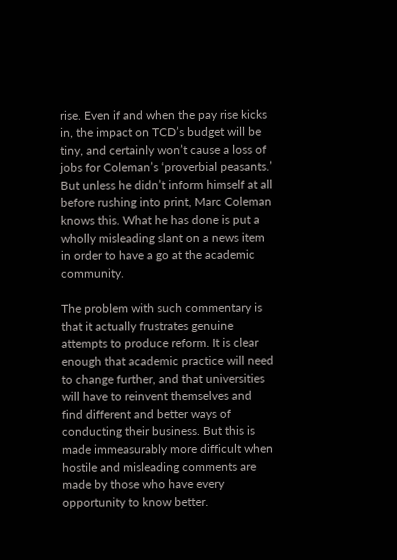rise. Even if and when the pay rise kicks in, the impact on TCD’s budget will be tiny, and certainly won’t cause a loss of jobs for Coleman’s ‘proverbial peasants.’ But unless he didn’t inform himself at all before rushing into print, Marc Coleman knows this. What he has done is put a wholly misleading slant on a news item in order to have a go at the academic community.

The problem with such commentary is that it actually frustrates genuine attempts to produce reform. It is clear enough that academic practice will need to change further, and that universities will have to reinvent themselves and find different and better ways of conducting their business. But this is made immeasurably more difficult when hostile and misleading comments are made by those who have every opportunity to know better.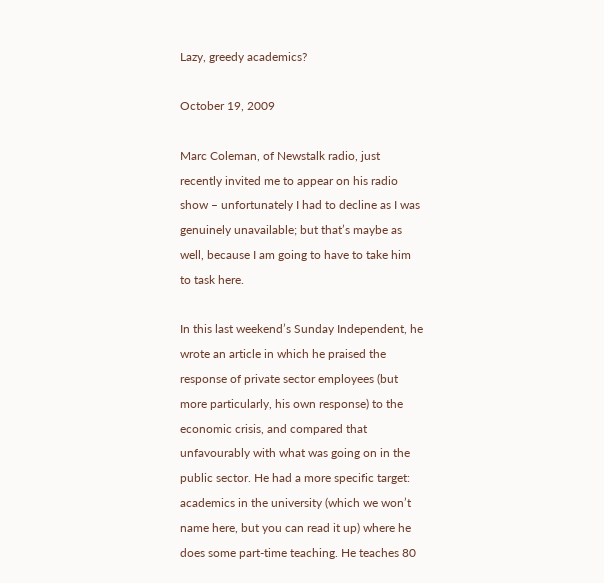Lazy, greedy academics?

October 19, 2009

Marc Coleman, of Newstalk radio, just recently invited me to appear on his radio show – unfortunately I had to decline as I was genuinely unavailable; but that’s maybe as well, because I am going to have to take him to task here.

In this last weekend’s Sunday Independent, he wrote an article in which he praised the response of private sector employees (but more particularly, his own response) to the economic crisis, and compared that unfavourably with what was going on in the public sector. He had a more specific target: academics in the university (which we won’t name here, but you can read it up) where he does some part-time teaching. He teaches 80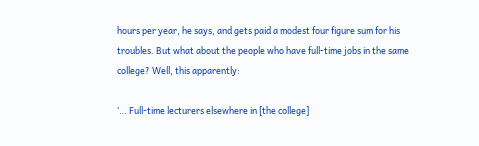hours per year, he says, and gets paid a modest four figure sum for his troubles. But what about the people who have full-time jobs in the same college? Well, this apparently:

‘… Full-time lecturers elsewhere in [the college]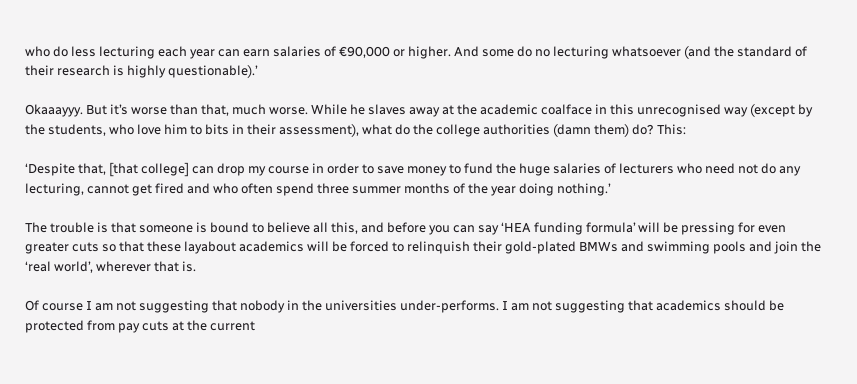who do less lecturing each year can earn salaries of €90,000 or higher. And some do no lecturing whatsoever (and the standard of their research is highly questionable).’

Okaaayyy. But it’s worse than that, much worse. While he slaves away at the academic coalface in this unrecognised way (except by the students, who love him to bits in their assessment), what do the college authorities (damn them) do? This:

‘Despite that, [that college] can drop my course in order to save money to fund the huge salaries of lecturers who need not do any lecturing, cannot get fired and who often spend three summer months of the year doing nothing.’

The trouble is that someone is bound to believe all this, and before you can say ‘HEA funding formula’ will be pressing for even greater cuts so that these layabout academics will be forced to relinquish their gold-plated BMWs and swimming pools and join the ‘real world’, wherever that is.

Of course I am not suggesting that nobody in the universities under-performs. I am not suggesting that academics should be protected from pay cuts at the current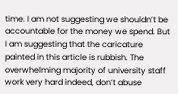time. I am not suggesting we shouldn’t be accountable for the money we spend. But I am suggesting that the caricature painted in this article is rubbish. The overwhelming majority of university staff work very hard indeed, don’t abuse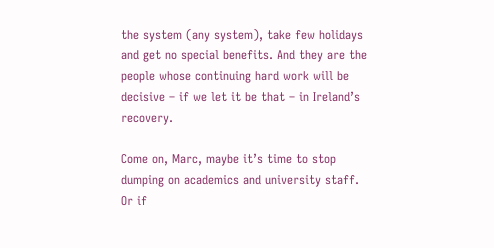the system (any system), take few holidays and get no special benefits. And they are the people whose continuing hard work will be decisive – if we let it be that – in Ireland’s recovery.

Come on, Marc, maybe it’s time to stop dumping on academics and university staff.  Or if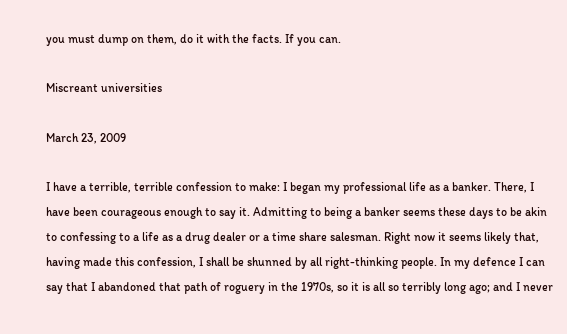you must dump on them, do it with the facts. If you can.

Miscreant universities

March 23, 2009

I have a terrible, terrible confession to make: I began my professional life as a banker. There, I have been courageous enough to say it. Admitting to being a banker seems these days to be akin to confessing to a life as a drug dealer or a time share salesman. Right now it seems likely that, having made this confession, I shall be shunned by all right-thinking people. In my defence I can say that I abandoned that path of roguery in the 1970s, so it is all so terribly long ago; and I never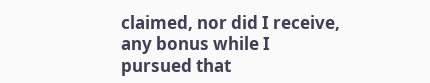claimed, nor did I receive, any bonus while I pursued that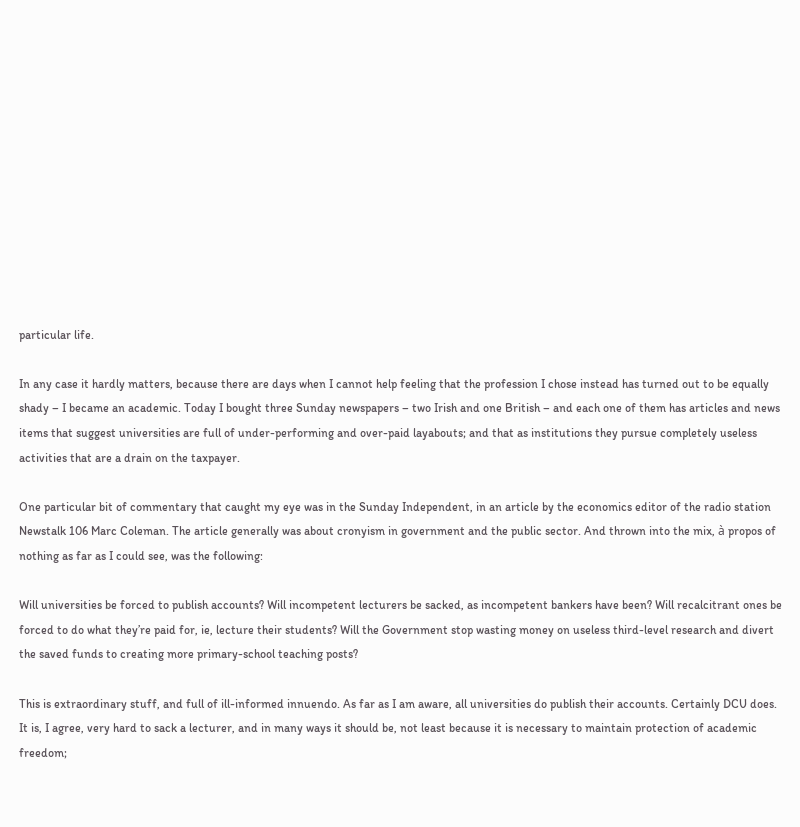particular life.

In any case it hardly matters, because there are days when I cannot help feeling that the profession I chose instead has turned out to be equally shady – I became an academic. Today I bought three Sunday newspapers – two Irish and one British – and each one of them has articles and news items that suggest universities are full of under-performing and over-paid layabouts; and that as institutions they pursue completely useless activities that are a drain on the taxpayer.

One particular bit of commentary that caught my eye was in the Sunday Independent, in an article by the economics editor of the radio station Newstalk 106 Marc Coleman. The article generally was about cronyism in government and the public sector. And thrown into the mix, à propos of nothing as far as I could see, was the following:

Will universities be forced to publish accounts? Will incompetent lecturers be sacked, as incompetent bankers have been? Will recalcitrant ones be forced to do what they’re paid for, ie, lecture their students? Will the Government stop wasting money on useless third-level research and divert the saved funds to creating more primary-school teaching posts?

This is extraordinary stuff, and full of ill-informed innuendo. As far as I am aware, all universities do publish their accounts. Certainly DCU does. It is, I agree, very hard to sack a lecturer, and in many ways it should be, not least because it is necessary to maintain protection of academic freedom;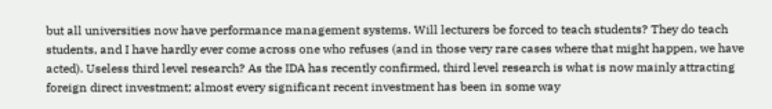but all universities now have performance management systems. Will lecturers be forced to teach students? They do teach students, and I have hardly ever come across one who refuses (and in those very rare cases where that might happen, we have acted). Useless third level research? As the IDA has recently confirmed, third level research is what is now mainly attracting foreign direct investment; almost every significant recent investment has been in some way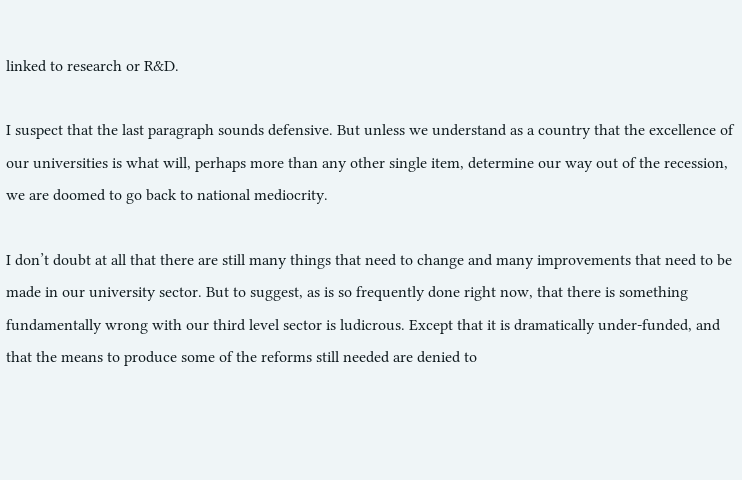linked to research or R&D.

I suspect that the last paragraph sounds defensive. But unless we understand as a country that the excellence of our universities is what will, perhaps more than any other single item, determine our way out of the recession, we are doomed to go back to national mediocrity.

I don’t doubt at all that there are still many things that need to change and many improvements that need to be made in our university sector. But to suggest, as is so frequently done right now, that there is something fundamentally wrong with our third level sector is ludicrous. Except that it is dramatically under-funded, and that the means to produce some of the reforms still needed are denied to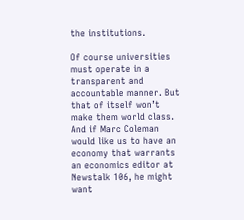the institutions.

Of course universities must operate in a transparent and accountable manner. But that of itself won’t make them world class. And if Marc Coleman would like us to have an economy that warrants an economics editor at Newstalk 106, he might want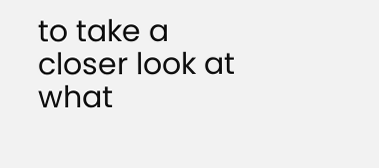to take a closer look at what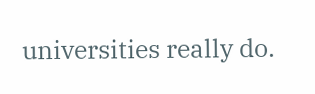universities really do.